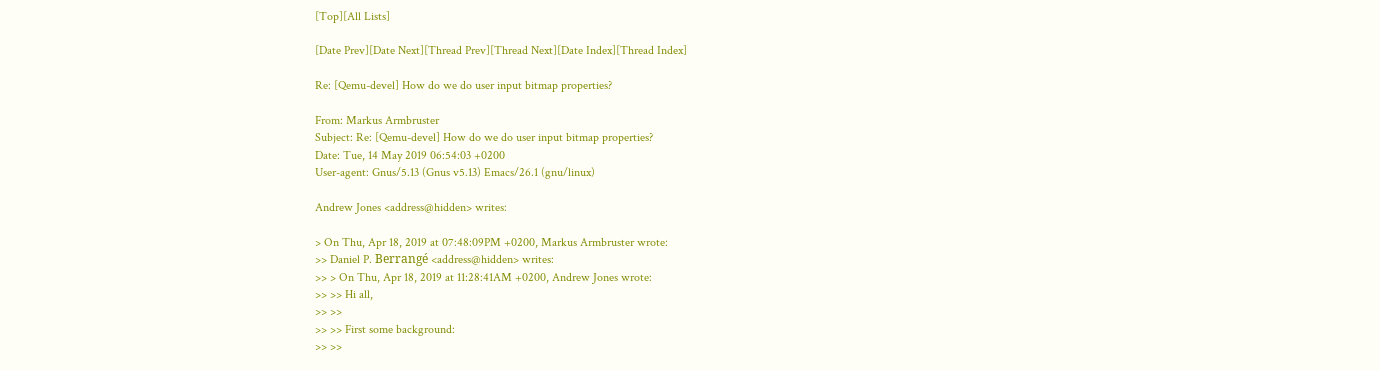[Top][All Lists]

[Date Prev][Date Next][Thread Prev][Thread Next][Date Index][Thread Index]

Re: [Qemu-devel] How do we do user input bitmap properties?

From: Markus Armbruster
Subject: Re: [Qemu-devel] How do we do user input bitmap properties?
Date: Tue, 14 May 2019 06:54:03 +0200
User-agent: Gnus/5.13 (Gnus v5.13) Emacs/26.1 (gnu/linux)

Andrew Jones <address@hidden> writes:

> On Thu, Apr 18, 2019 at 07:48:09PM +0200, Markus Armbruster wrote:
>> Daniel P. Berrangé <address@hidden> writes:
>> > On Thu, Apr 18, 2019 at 11:28:41AM +0200, Andrew Jones wrote:
>> >> Hi all,
>> >>
>> >> First some background:
>> >>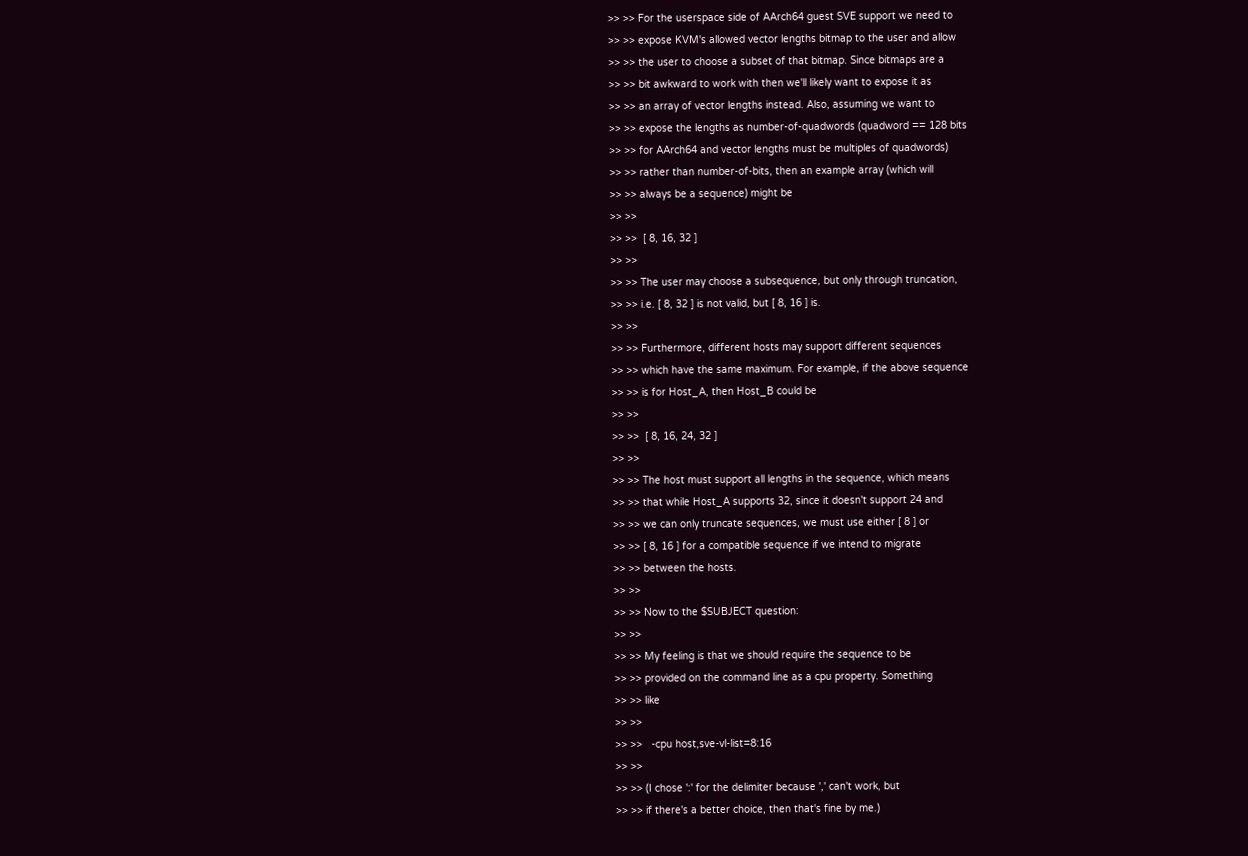>> >> For the userspace side of AArch64 guest SVE support we need to
>> >> expose KVM's allowed vector lengths bitmap to the user and allow
>> >> the user to choose a subset of that bitmap. Since bitmaps are a
>> >> bit awkward to work with then we'll likely want to expose it as
>> >> an array of vector lengths instead. Also, assuming we want to
>> >> expose the lengths as number-of-quadwords (quadword == 128 bits
>> >> for AArch64 and vector lengths must be multiples of quadwords)
>> >> rather than number-of-bits, then an example array (which will
>> >> always be a sequence) might be
>> >>
>> >>  [ 8, 16, 32 ]
>> >>
>> >> The user may choose a subsequence, but only through truncation,
>> >> i.e. [ 8, 32 ] is not valid, but [ 8, 16 ] is.
>> >>
>> >> Furthermore, different hosts may support different sequences
>> >> which have the same maximum. For example, if the above sequence
>> >> is for Host_A, then Host_B could be
>> >>
>> >>  [ 8, 16, 24, 32 ]
>> >>
>> >> The host must support all lengths in the sequence, which means
>> >> that while Host_A supports 32, since it doesn't support 24 and
>> >> we can only truncate sequences, we must use either [ 8 ] or
>> >> [ 8, 16 ] for a compatible sequence if we intend to migrate
>> >> between the hosts.
>> >>
>> >> Now to the $SUBJECT question:
>> >>
>> >> My feeling is that we should require the sequence to be
>> >> provided on the command line as a cpu property. Something
>> >> like
>> >>
>> >>   -cpu host,sve-vl-list=8:16
>> >>
>> >> (I chose ':' for the delimiter because ',' can't work, but
>> >> if there's a better choice, then that's fine by me.)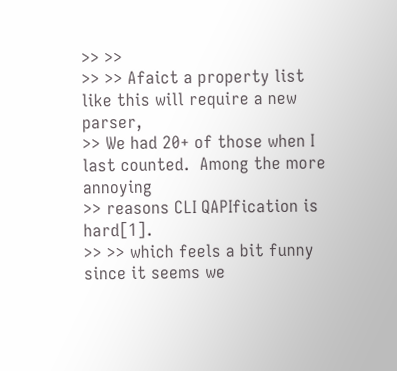>> >>
>> >> Afaict a property list like this will require a new parser,
>> We had 20+ of those when I last counted.  Among the more annoying
>> reasons CLI QAPIfication is hard[1].
>> >> which feels a bit funny since it seems we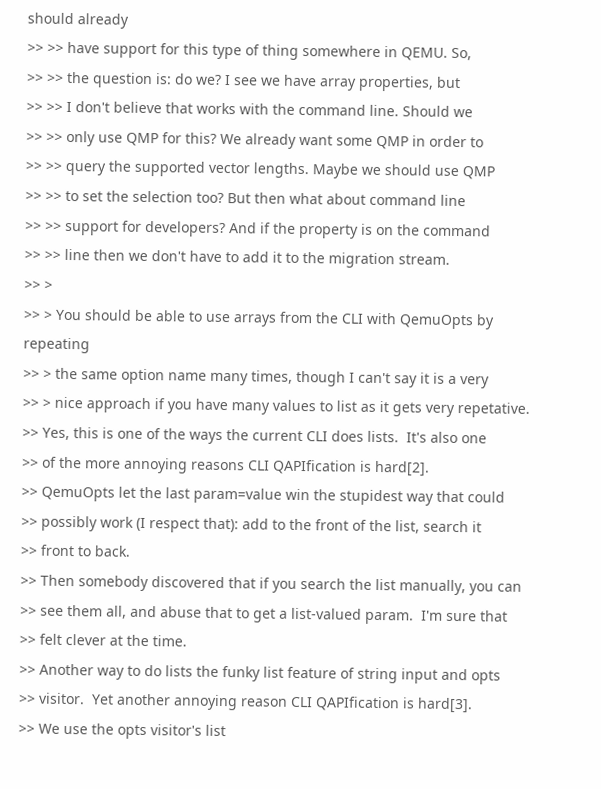should already
>> >> have support for this type of thing somewhere in QEMU. So,
>> >> the question is: do we? I see we have array properties, but
>> >> I don't believe that works with the command line. Should we
>> >> only use QMP for this? We already want some QMP in order to
>> >> query the supported vector lengths. Maybe we should use QMP
>> >> to set the selection too? But then what about command line
>> >> support for developers? And if the property is on the command
>> >> line then we don't have to add it to the migration stream.
>> >
>> > You should be able to use arrays from the CLI with QemuOpts by repeating
>> > the same option name many times, though I can't say it is a very
>> > nice approach if you have many values to list as it gets very repetative.
>> Yes, this is one of the ways the current CLI does lists.  It's also one
>> of the more annoying reasons CLI QAPIfication is hard[2].
>> QemuOpts let the last param=value win the stupidest way that could
>> possibly work (I respect that): add to the front of the list, search it
>> front to back.
>> Then somebody discovered that if you search the list manually, you can
>> see them all, and abuse that to get a list-valued param.  I'm sure that
>> felt clever at the time.
>> Another way to do lists the funky list feature of string input and opts
>> visitor.  Yet another annoying reason CLI QAPIfication is hard[3].
>> We use the opts visitor's list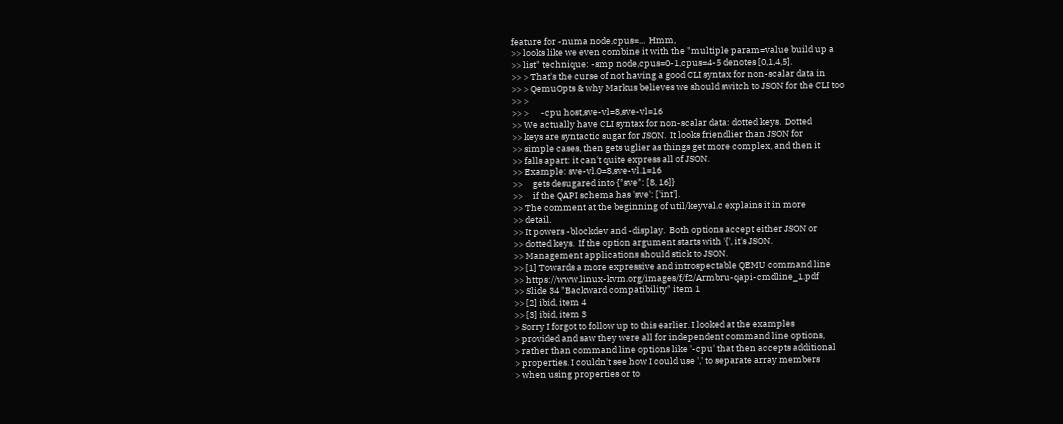feature for -numa node,cpus=...  Hmm,
>> looks like we even combine it with the "multiple param=value build up a
>> list" technique: -smp node,cpus=0-1,cpus=4-5 denotes [0,1,4,5].
>> > That's the curse of not having a good CLI syntax for non-scalar data in
>> > QemuOpts & why Markus believes we should switch to JSON for the CLI too
>> >
>> >      -cpu host,sve-vl=8,sve-vl=16
>> We actually have CLI syntax for non-scalar data: dotted keys.  Dotted
>> keys are syntactic sugar for JSON.  It looks friendlier than JSON for
>> simple cases, then gets uglier as things get more complex, and then it
>> falls apart: it can't quite express all of JSON.
>> Example: sve-vl.0=8,sve-vl.1=16
>>     gets desugared into {"sve": [8, 16]}
>>     if the QAPI schema has 'sve': ['int'].
>> The comment at the beginning of util/keyval.c explains it in more
>> detail.
>> It powers -blockdev and -display.  Both options accept either JSON or
>> dotted keys.  If the option argument starts with '{', it's JSON.
>> Management applications should stick to JSON.
>> [1] Towards a more expressive and introspectable QEMU command line
>> https://www.linux-kvm.org/images/f/f2/Armbru-qapi-cmdline_1.pdf
>> Slide 34 "Backward compatibility" item 1
>> [2] ibid, item 4
>> [3] ibid, item 3
> Sorry I forgot to follow up to this earlier. I looked at the examples
> provided and saw they were all for independent command line options,
> rather than command line options like '-cpu' that then accepts additional
> properties. I couldn't see how I could use ',' to separate array members
> when using properties or to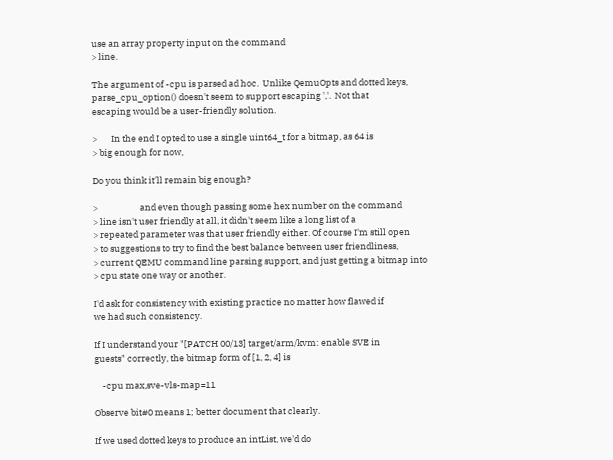use an array property input on the command
> line.

The argument of -cpu is parsed ad hoc.  Unlike QemuOpts and dotted keys,
parse_cpu_option() doesn't seem to support escaping ','.  Not that
escaping would be a user-friendly solution.

>       In the end I opted to use a single uint64_t for a bitmap, as 64 is
> big enough for now,

Do you think it'll remain big enough?

>                     and even though passing some hex number on the command
> line isn't user friendly at all, it didn't seem like a long list of a
> repeated parameter was that user friendly either. Of course I'm still open
> to suggestions to try to find the best balance between user friendliness,
> current QEMU command line parsing support, and just getting a bitmap into
> cpu state one way or another.

I'd ask for consistency with existing practice no matter how flawed if
we had such consistency.

If I understand your "[PATCH 00/13] target/arm/kvm: enable SVE in
guests" correctly, the bitmap form of [1, 2, 4] is

    -cpu max,sve-vls-map=11

Observe bit#0 means 1; better document that clearly.

If we used dotted keys to produce an intList, we'd do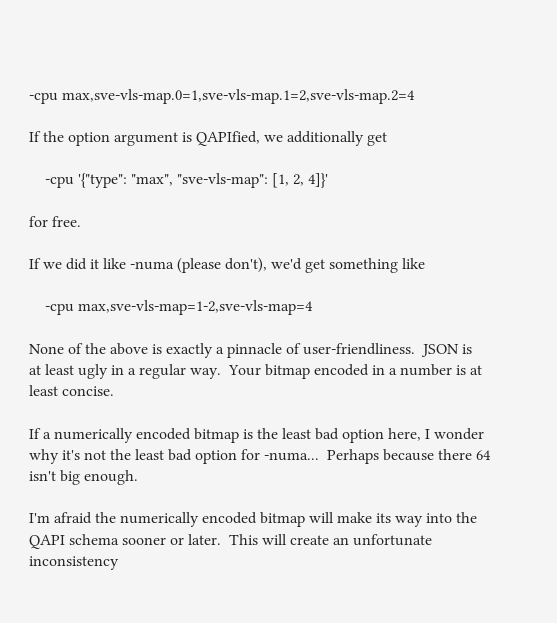-cpu max,sve-vls-map.0=1,sve-vls-map.1=2,sve-vls-map.2=4

If the option argument is QAPIfied, we additionally get

    -cpu '{"type": "max", "sve-vls-map": [1, 2, 4]}'

for free.

If we did it like -numa (please don't), we'd get something like

    -cpu max,sve-vls-map=1-2,sve-vls-map=4

None of the above is exactly a pinnacle of user-friendliness.  JSON is
at least ugly in a regular way.  Your bitmap encoded in a number is at
least concise.

If a numerically encoded bitmap is the least bad option here, I wonder
why it's not the least bad option for -numa...  Perhaps because there 64
isn't big enough.

I'm afraid the numerically encoded bitmap will make its way into the
QAPI schema sooner or later.  This will create an unfortunate
inconsistency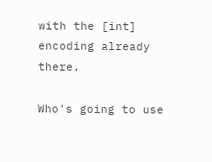with the [int] encoding already there.

Who's going to use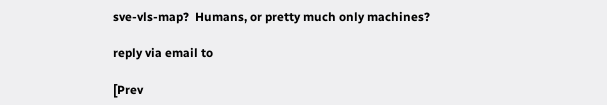sve-vls-map?  Humans, or pretty much only machines?

reply via email to

[Prev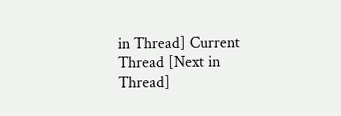in Thread] Current Thread [Next in Thread]